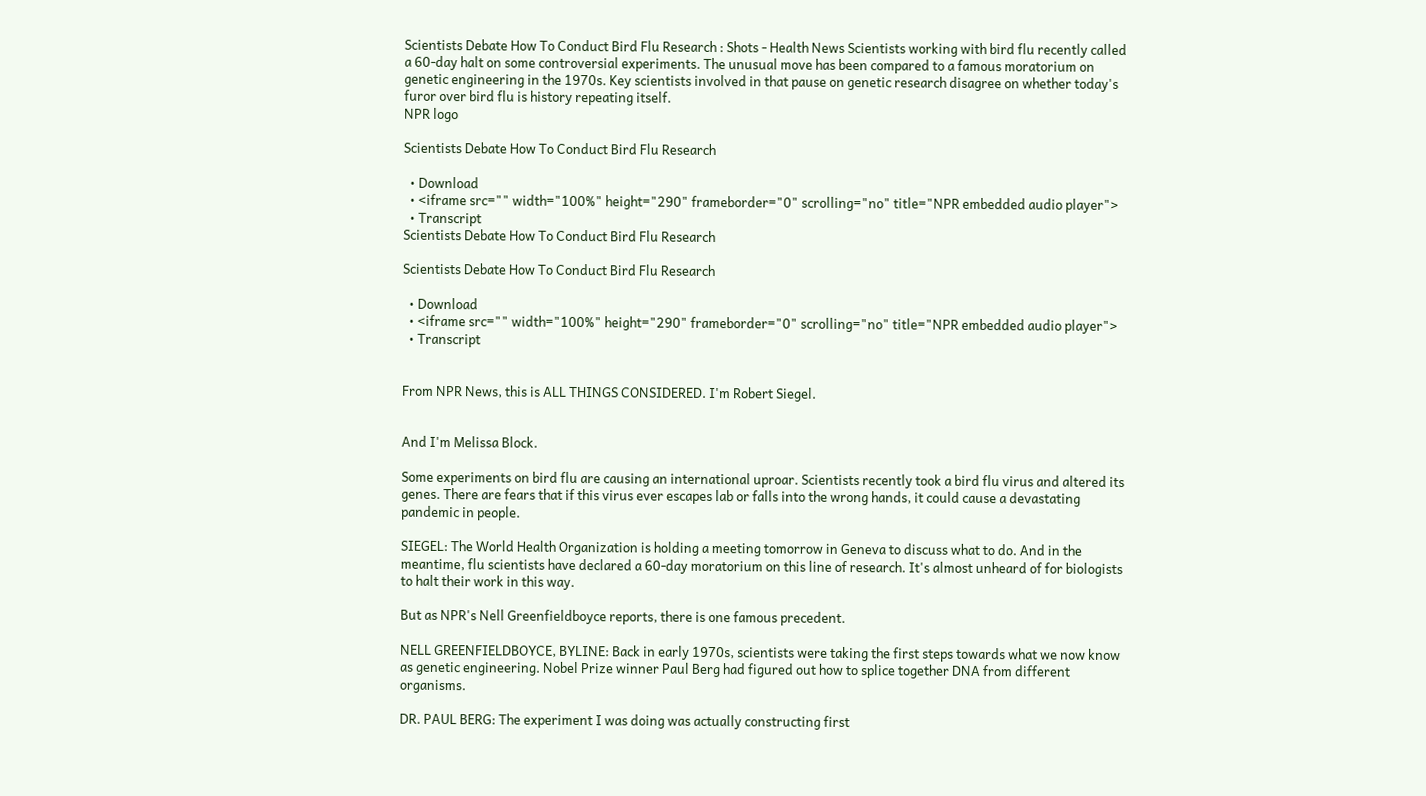Scientists Debate How To Conduct Bird Flu Research : Shots - Health News Scientists working with bird flu recently called a 60-day halt on some controversial experiments. The unusual move has been compared to a famous moratorium on genetic engineering in the 1970s. Key scientists involved in that pause on genetic research disagree on whether today's furor over bird flu is history repeating itself.
NPR logo

Scientists Debate How To Conduct Bird Flu Research

  • Download
  • <iframe src="" width="100%" height="290" frameborder="0" scrolling="no" title="NPR embedded audio player">
  • Transcript
Scientists Debate How To Conduct Bird Flu Research

Scientists Debate How To Conduct Bird Flu Research

  • Download
  • <iframe src="" width="100%" height="290" frameborder="0" scrolling="no" title="NPR embedded audio player">
  • Transcript


From NPR News, this is ALL THINGS CONSIDERED. I'm Robert Siegel.


And I'm Melissa Block.

Some experiments on bird flu are causing an international uproar. Scientists recently took a bird flu virus and altered its genes. There are fears that if this virus ever escapes lab or falls into the wrong hands, it could cause a devastating pandemic in people.

SIEGEL: The World Health Organization is holding a meeting tomorrow in Geneva to discuss what to do. And in the meantime, flu scientists have declared a 60-day moratorium on this line of research. It's almost unheard of for biologists to halt their work in this way.

But as NPR's Nell Greenfieldboyce reports, there is one famous precedent.

NELL GREENFIELDBOYCE, BYLINE: Back in early 1970s, scientists were taking the first steps towards what we now know as genetic engineering. Nobel Prize winner Paul Berg had figured out how to splice together DNA from different organisms.

DR. PAUL BERG: The experiment I was doing was actually constructing first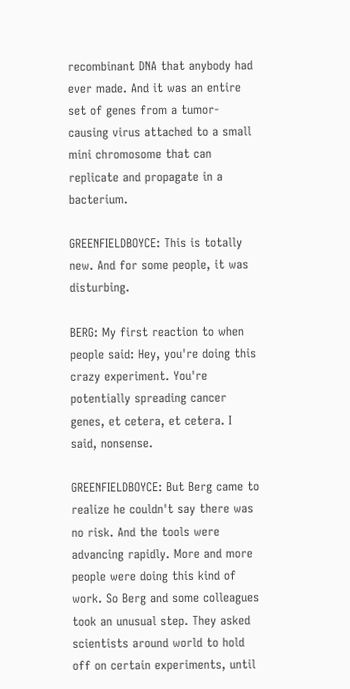recombinant DNA that anybody had ever made. And it was an entire set of genes from a tumor-causing virus attached to a small mini chromosome that can replicate and propagate in a bacterium.

GREENFIELDBOYCE: This is totally new. And for some people, it was disturbing.

BERG: My first reaction to when people said: Hey, you're doing this crazy experiment. You're potentially spreading cancer genes, et cetera, et cetera. I said, nonsense.

GREENFIELDBOYCE: But Berg came to realize he couldn't say there was no risk. And the tools were advancing rapidly. More and more people were doing this kind of work. So Berg and some colleagues took an unusual step. They asked scientists around world to hold off on certain experiments, until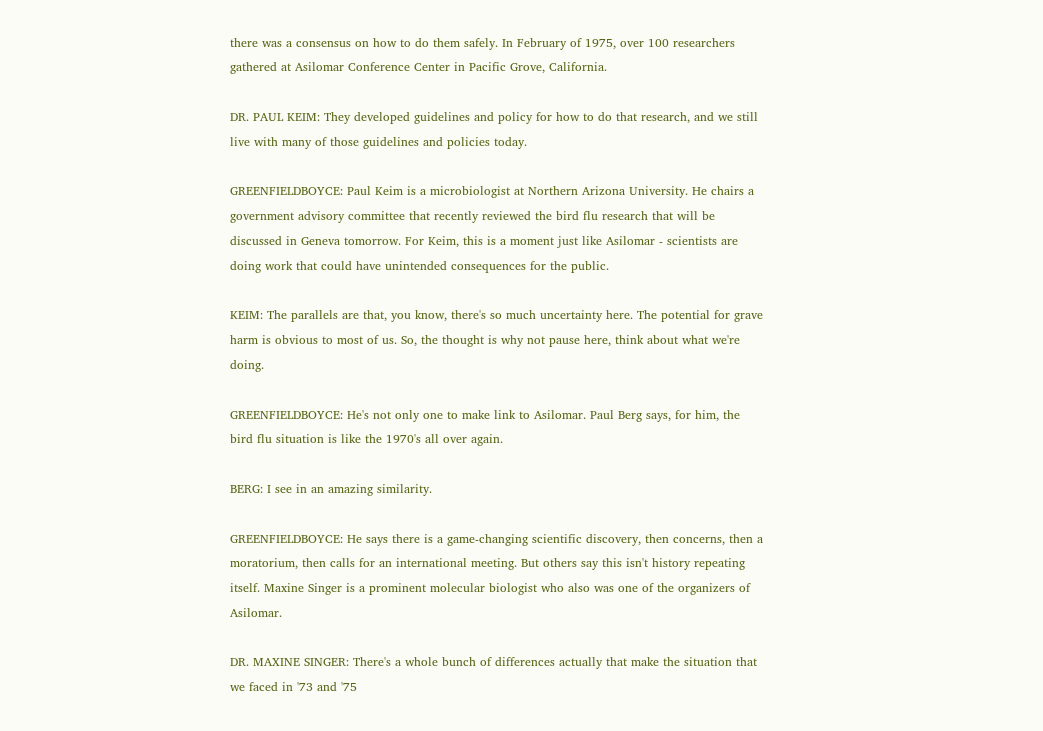there was a consensus on how to do them safely. In February of 1975, over 100 researchers gathered at Asilomar Conference Center in Pacific Grove, California.

DR. PAUL KEIM: They developed guidelines and policy for how to do that research, and we still live with many of those guidelines and policies today.

GREENFIELDBOYCE: Paul Keim is a microbiologist at Northern Arizona University. He chairs a government advisory committee that recently reviewed the bird flu research that will be discussed in Geneva tomorrow. For Keim, this is a moment just like Asilomar - scientists are doing work that could have unintended consequences for the public.

KEIM: The parallels are that, you know, there's so much uncertainty here. The potential for grave harm is obvious to most of us. So, the thought is why not pause here, think about what we're doing.

GREENFIELDBOYCE: He's not only one to make link to Asilomar. Paul Berg says, for him, the bird flu situation is like the 1970's all over again.

BERG: I see in an amazing similarity.

GREENFIELDBOYCE: He says there is a game-changing scientific discovery, then concerns, then a moratorium, then calls for an international meeting. But others say this isn't history repeating itself. Maxine Singer is a prominent molecular biologist who also was one of the organizers of Asilomar.

DR. MAXINE SINGER: There's a whole bunch of differences actually that make the situation that we faced in '73 and '75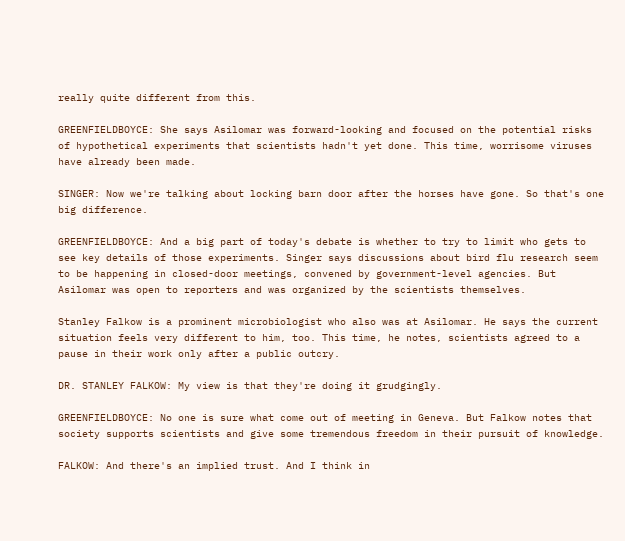really quite different from this.

GREENFIELDBOYCE: She says Asilomar was forward-looking and focused on the potential risks of hypothetical experiments that scientists hadn't yet done. This time, worrisome viruses have already been made.

SINGER: Now we're talking about locking barn door after the horses have gone. So that's one big difference.

GREENFIELDBOYCE: And a big part of today's debate is whether to try to limit who gets to see key details of those experiments. Singer says discussions about bird flu research seem to be happening in closed-door meetings, convened by government-level agencies. But Asilomar was open to reporters and was organized by the scientists themselves.

Stanley Falkow is a prominent microbiologist who also was at Asilomar. He says the current situation feels very different to him, too. This time, he notes, scientists agreed to a pause in their work only after a public outcry.

DR. STANLEY FALKOW: My view is that they're doing it grudgingly.

GREENFIELDBOYCE: No one is sure what come out of meeting in Geneva. But Falkow notes that society supports scientists and give some tremendous freedom in their pursuit of knowledge.

FALKOW: And there's an implied trust. And I think in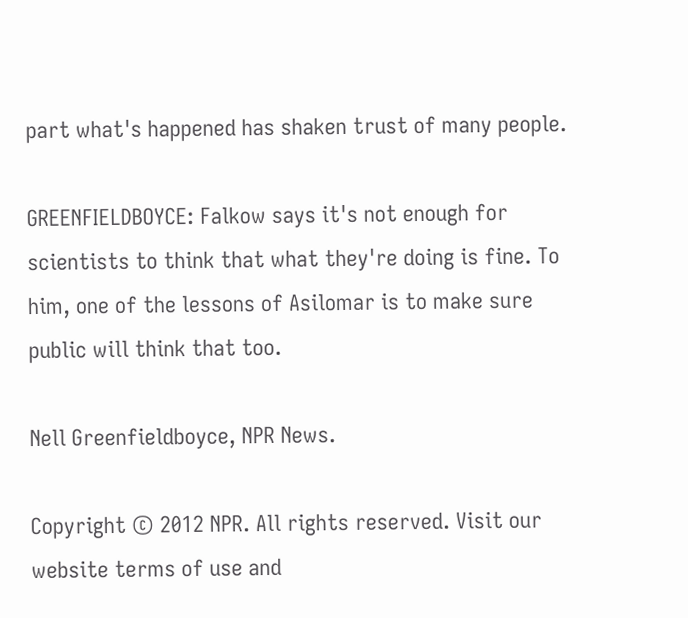part what's happened has shaken trust of many people.

GREENFIELDBOYCE: Falkow says it's not enough for scientists to think that what they're doing is fine. To him, one of the lessons of Asilomar is to make sure public will think that too.

Nell Greenfieldboyce, NPR News.

Copyright © 2012 NPR. All rights reserved. Visit our website terms of use and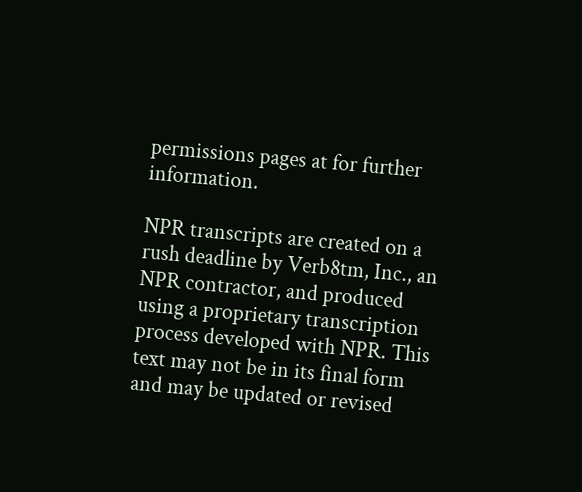permissions pages at for further information.

NPR transcripts are created on a rush deadline by Verb8tm, Inc., an NPR contractor, and produced using a proprietary transcription process developed with NPR. This text may not be in its final form and may be updated or revised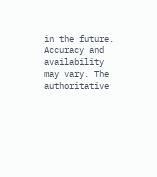in the future. Accuracy and availability may vary. The authoritative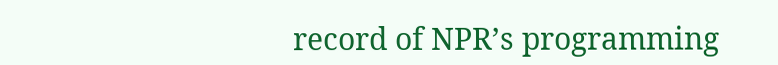record of NPR’s programming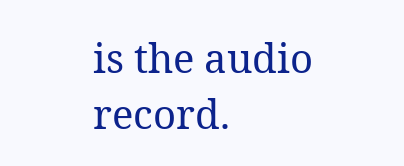is the audio record.